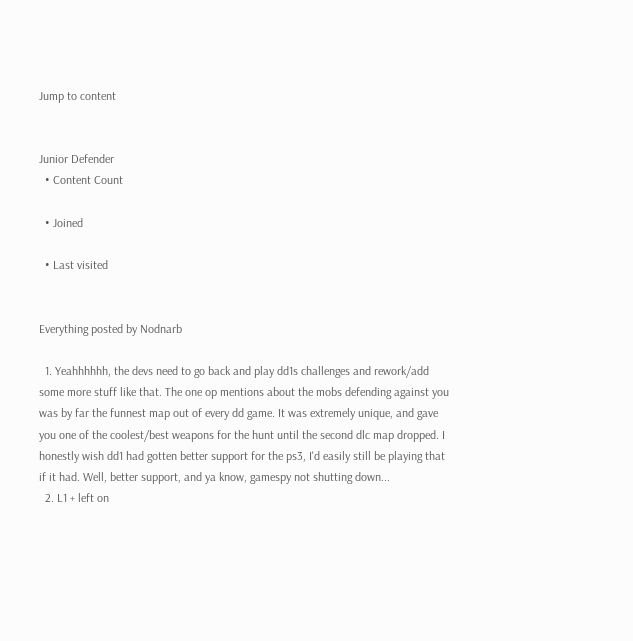Jump to content


Junior Defender
  • Content Count

  • Joined

  • Last visited


Everything posted by Nodnarb

  1. Yeahhhhhh, the devs need to go back and play dd1s challenges and rework/add some more stuff like that. The one op mentions about the mobs defending against you was by far the funnest map out of every dd game. It was extremely unique, and gave you one of the coolest/best weapons for the hunt until the second dlc map dropped. I honestly wish dd1 had gotten better support for the ps3, I'd easily still be playing that if it had. Well, better support, and ya know, gamespy not shutting down...
  2. L1 + left on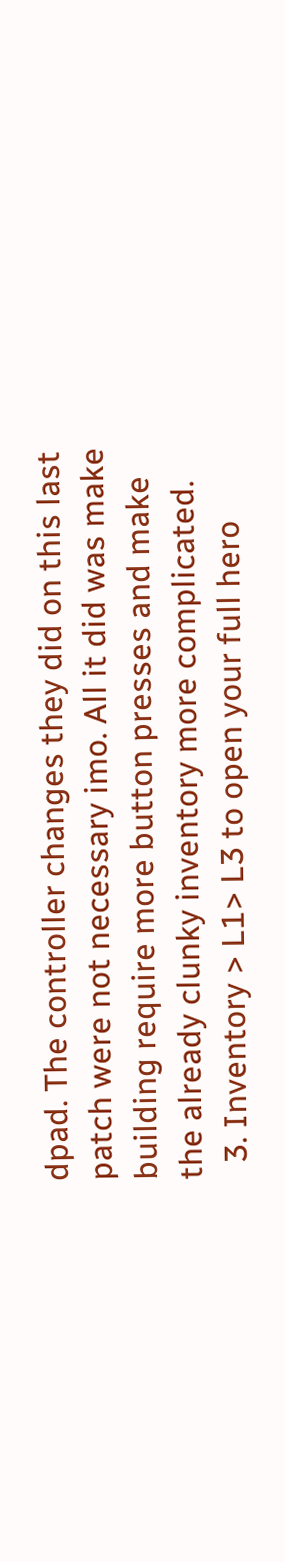dpad. The controller changes they did on this last patch were not necessary imo. All it did was make building require more button presses and make the already clunky inventory more complicated.
  3. Inventory > L1> L3 to open your full hero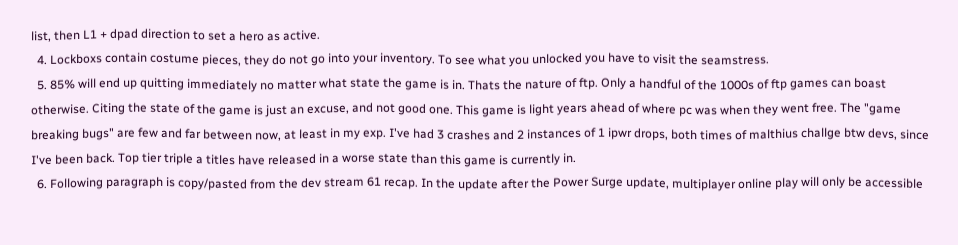list, then L1 + dpad direction to set a hero as active.
  4. Lockboxs contain costume pieces, they do not go into your inventory. To see what you unlocked you have to visit the seamstress.
  5. 85% will end up quitting immediately no matter what state the game is in. Thats the nature of ftp. Only a handful of the 1000s of ftp games can boast otherwise. Citing the state of the game is just an excuse, and not good one. This game is light years ahead of where pc was when they went free. The "game breaking bugs" are few and far between now, at least in my exp. I've had 3 crashes and 2 instances of 1 ipwr drops, both times of malthius challge btw devs, since I've been back. Top tier triple a titles have released in a worse state than this game is currently in.
  6. Following paragraph is copy/pasted from the dev stream 61 recap. In the update after the Power Surge update, multiplayer online play will only be accessible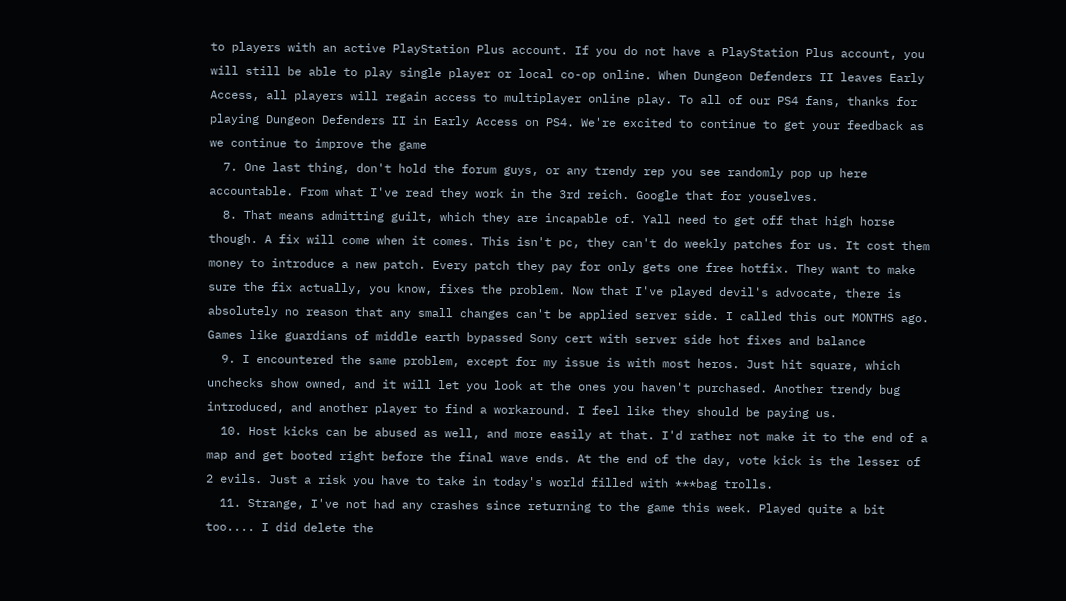to players with an active PlayStation Plus account. If you do not have a PlayStation Plus account, you will still be able to play single player or local co-op online. When Dungeon Defenders II leaves Early Access, all players will regain access to multiplayer online play. To all of our PS4 fans, thanks for playing Dungeon Defenders II in Early Access on PS4. We're excited to continue to get your feedback as we continue to improve the game
  7. One last thing, don't hold the forum guys, or any trendy rep you see randomly pop up here accountable. From what I've read they work in the 3rd reich. Google that for youselves.
  8. That means admitting guilt, which they are incapable of. Yall need to get off that high horse though. A fix will come when it comes. This isn't pc, they can't do weekly patches for us. It cost them money to introduce a new patch. Every patch they pay for only gets one free hotfix. They want to make sure the fix actually, you know, fixes the problem. Now that I've played devil's advocate, there is absolutely no reason that any small changes can't be applied server side. I called this out MONTHS ago. Games like guardians of middle earth bypassed Sony cert with server side hot fixes and balance
  9. I encountered the same problem, except for my issue is with most heros. Just hit square, which unchecks show owned, and it will let you look at the ones you haven't purchased. Another trendy bug introduced, and another player to find a workaround. I feel like they should be paying us.
  10. Host kicks can be abused as well, and more easily at that. I'd rather not make it to the end of a map and get booted right before the final wave ends. At the end of the day, vote kick is the lesser of 2 evils. Just a risk you have to take in today's world filled with ***bag trolls.
  11. Strange, I've not had any crashes since returning to the game this week. Played quite a bit too.... I did delete the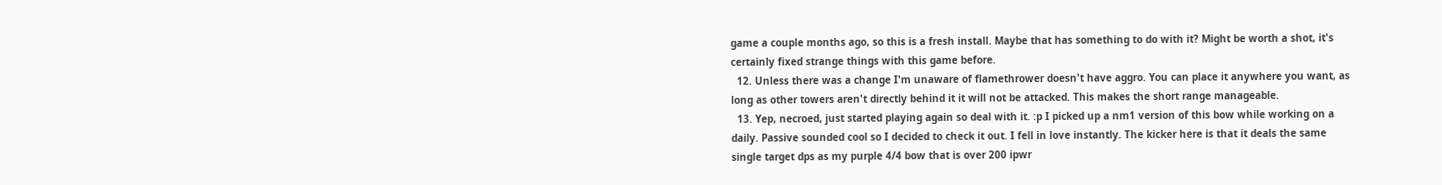game a couple months ago, so this is a fresh install. Maybe that has something to do with it? Might be worth a shot, it's certainly fixed strange things with this game before.
  12. Unless there was a change I'm unaware of flamethrower doesn't have aggro. You can place it anywhere you want, as long as other towers aren't directly behind it it will not be attacked. This makes the short range manageable.
  13. Yep, necroed, just started playing again so deal with it. :p I picked up a nm1 version of this bow while working on a daily. Passive sounded cool so I decided to check it out. I fell in love instantly. The kicker here is that it deals the same single target dps as my purple 4/4 bow that is over 200 ipwr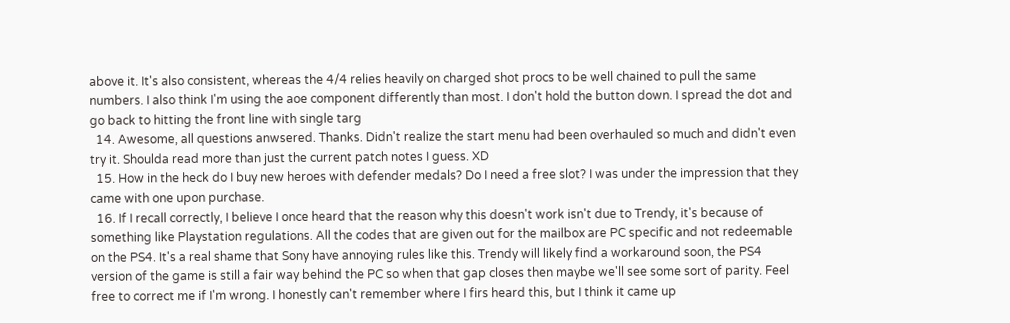above it. It's also consistent, whereas the 4/4 relies heavily on charged shot procs to be well chained to pull the same numbers. I also think I'm using the aoe component differently than most. I don't hold the button down. I spread the dot and go back to hitting the front line with single targ
  14. Awesome, all questions anwsered. Thanks. Didn't realize the start menu had been overhauled so much and didn't even try it. Shoulda read more than just the current patch notes I guess. XD
  15. How in the heck do I buy new heroes with defender medals? Do I need a free slot? I was under the impression that they came with one upon purchase.
  16. If I recall correctly, I believe I once heard that the reason why this doesn't work isn't due to Trendy, it's because of something like Playstation regulations. All the codes that are given out for the mailbox are PC specific and not redeemable on the PS4. It's a real shame that Sony have annoying rules like this. Trendy will likely find a workaround soon, the PS4 version of the game is still a fair way behind the PC so when that gap closes then maybe we'll see some sort of parity. Feel free to correct me if I'm wrong. I honestly can't remember where I firs heard this, but I think it came up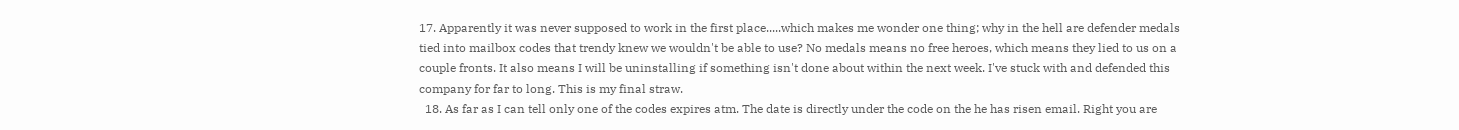17. Apparently it was never supposed to work in the first place.....which makes me wonder one thing; why in the hell are defender medals tied into mailbox codes that trendy knew we wouldn't be able to use? No medals means no free heroes, which means they lied to us on a couple fronts. It also means I will be uninstalling if something isn't done about within the next week. I've stuck with and defended this company for far to long. This is my final straw.
  18. As far as I can tell only one of the codes expires atm. The date is directly under the code on the he has risen email. Right you are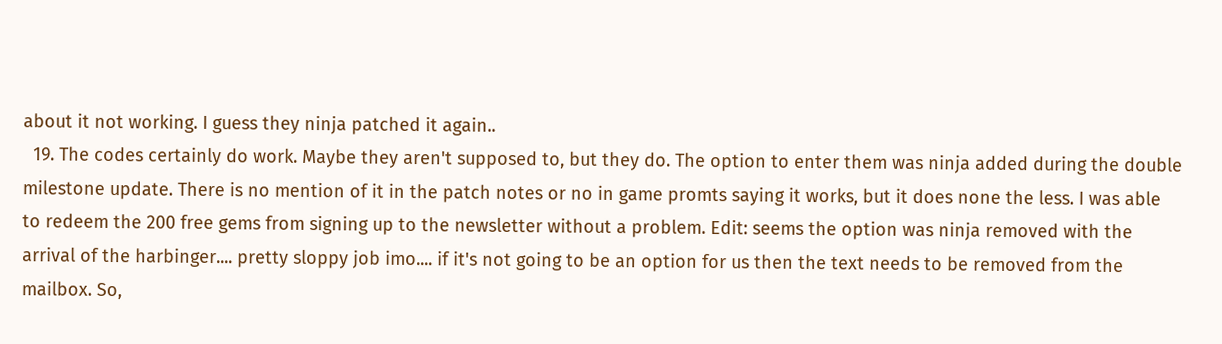about it not working. I guess they ninja patched it again..
  19. The codes certainly do work. Maybe they aren't supposed to, but they do. The option to enter them was ninja added during the double milestone update. There is no mention of it in the patch notes or no in game promts saying it works, but it does none the less. I was able to redeem the 200 free gems from signing up to the newsletter without a problem. Edit: seems the option was ninja removed with the arrival of the harbinger.... pretty sloppy job imo.... if it's not going to be an option for us then the text needs to be removed from the mailbox. So,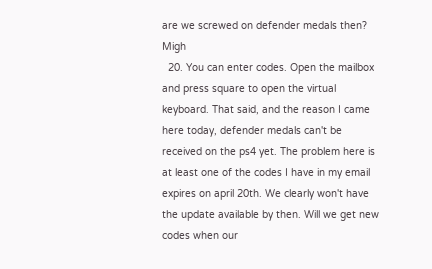are we screwed on defender medals then? Migh
  20. You can enter codes. Open the mailbox and press square to open the virtual keyboard. That said, and the reason I came here today, defender medals can't be received on the ps4 yet. The problem here is at least one of the codes I have in my email expires on april 20th. We clearly won't have the update available by then. Will we get new codes when our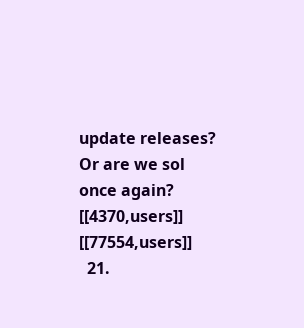update releases? Or are we sol once again? [[4370,users]] [[77554,users]]
  21.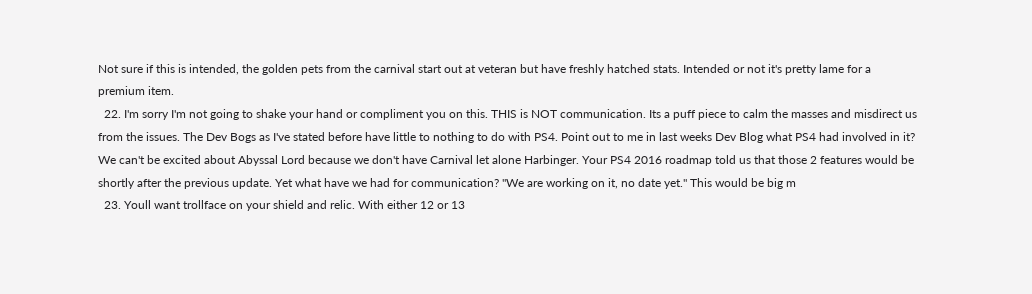Not sure if this is intended, the golden pets from the carnival start out at veteran but have freshly hatched stats. Intended or not it's pretty lame for a premium item.
  22. I'm sorry I'm not going to shake your hand or compliment you on this. THIS is NOT communication. Its a puff piece to calm the masses and misdirect us from the issues. The Dev Bogs as I've stated before have little to nothing to do with PS4. Point out to me in last weeks Dev Blog what PS4 had involved in it? We can't be excited about Abyssal Lord because we don't have Carnival let alone Harbinger. Your PS4 2016 roadmap told us that those 2 features would be shortly after the previous update. Yet what have we had for communication? "We are working on it, no date yet." This would be big m
  23. Youll want trollface on your shield and relic. With either 12 or 13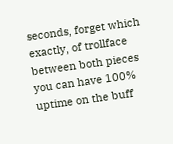seconds, forget which exactly, of trollface between both pieces you can have 100% uptime on the buff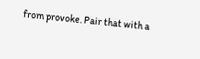from provoke. Pair that with a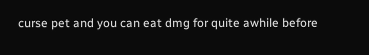curse pet and you can eat dmg for quite awhile before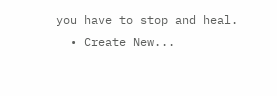you have to stop and heal.
  • Create New...